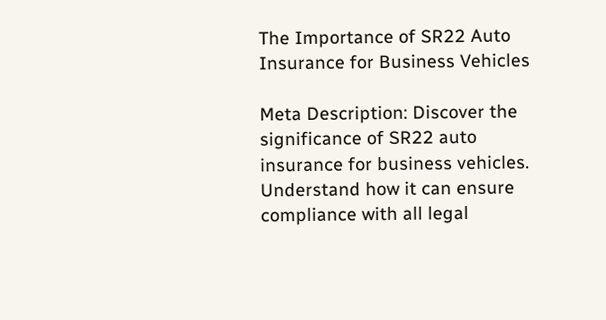The Importance of SR22 Auto Insurance for Business Vehicles

Meta Description: Discover the significance of SR22 auto insurance for business vehicles. Understand how it can ensure compliance with all legal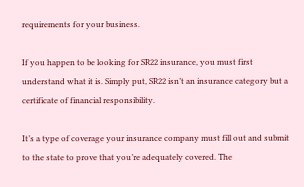requirements for your business.

If you happen to be looking for SR22 insurance, you must first understand what it is. Simply put, SR22 isn’t an insurance category but a certificate of financial responsibility.

It’s a type of coverage your insurance company must fill out and submit to the state to prove that you’re adequately covered. The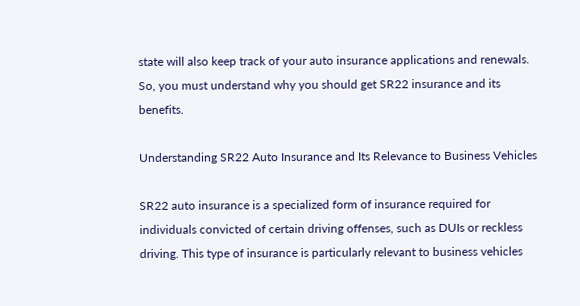state will also keep track of your auto insurance applications and renewals. So, you must understand why you should get SR22 insurance and its benefits.

Understanding SR22 Auto Insurance and Its Relevance to Business Vehicles

SR22 auto insurance is a specialized form of insurance required for individuals convicted of certain driving offenses, such as DUIs or reckless driving. This type of insurance is particularly relevant to business vehicles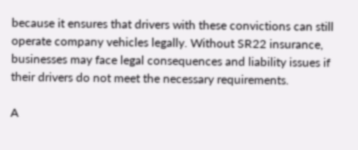because it ensures that drivers with these convictions can still operate company vehicles legally. Without SR22 insurance, businesses may face legal consequences and liability issues if their drivers do not meet the necessary requirements.

A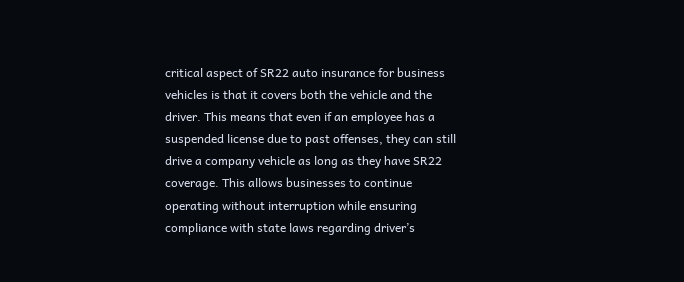critical aspect of SR22 auto insurance for business vehicles is that it covers both the vehicle and the driver. This means that even if an employee has a suspended license due to past offenses, they can still drive a company vehicle as long as they have SR22 coverage. This allows businesses to continue operating without interruption while ensuring compliance with state laws regarding driver’s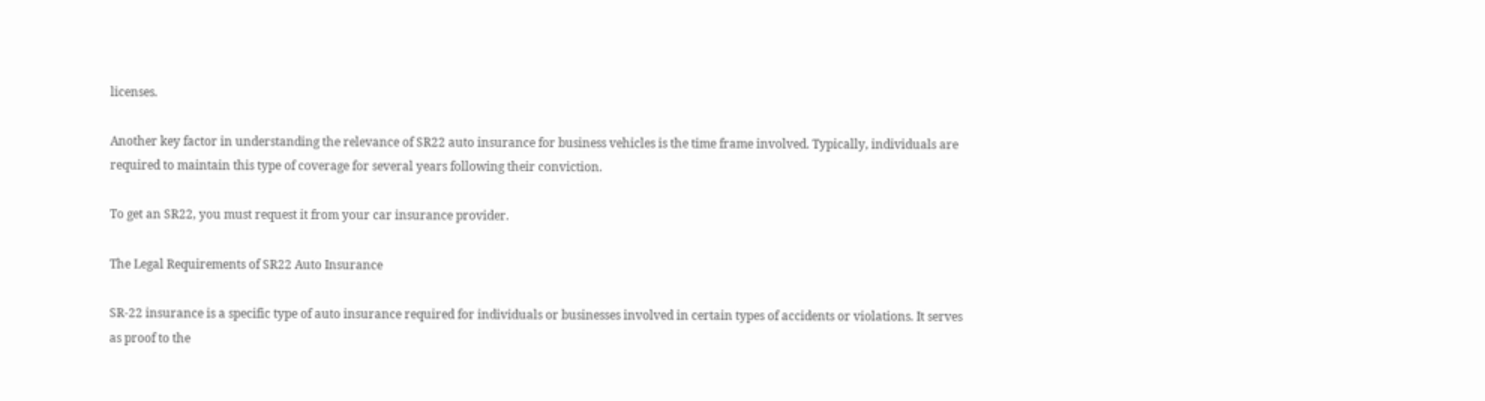licenses.

Another key factor in understanding the relevance of SR22 auto insurance for business vehicles is the time frame involved. Typically, individuals are required to maintain this type of coverage for several years following their conviction.

To get an SR22, you must request it from your car insurance provider.

The Legal Requirements of SR22 Auto Insurance

SR-22 insurance is a specific type of auto insurance required for individuals or businesses involved in certain types of accidents or violations. It serves as proof to the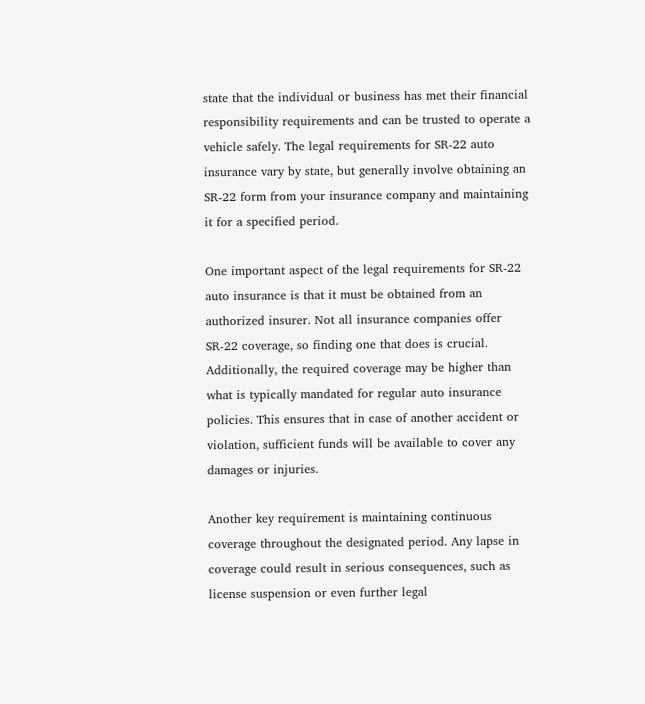state that the individual or business has met their financial responsibility requirements and can be trusted to operate a vehicle safely. The legal requirements for SR-22 auto insurance vary by state, but generally involve obtaining an SR-22 form from your insurance company and maintaining it for a specified period.

One important aspect of the legal requirements for SR-22 auto insurance is that it must be obtained from an authorized insurer. Not all insurance companies offer SR-22 coverage, so finding one that does is crucial. Additionally, the required coverage may be higher than what is typically mandated for regular auto insurance policies. This ensures that in case of another accident or violation, sufficient funds will be available to cover any damages or injuries.

Another key requirement is maintaining continuous coverage throughout the designated period. Any lapse in coverage could result in serious consequences, such as license suspension or even further legal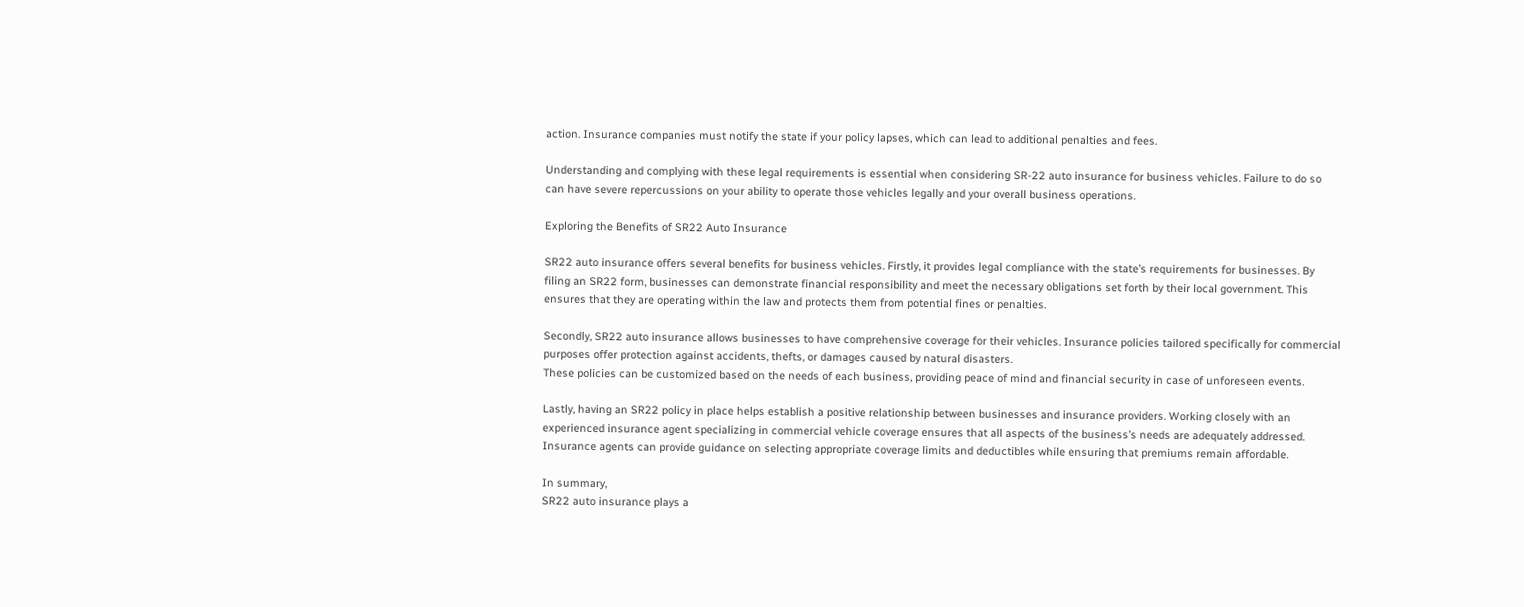action. Insurance companies must notify the state if your policy lapses, which can lead to additional penalties and fees.

Understanding and complying with these legal requirements is essential when considering SR-22 auto insurance for business vehicles. Failure to do so can have severe repercussions on your ability to operate those vehicles legally and your overall business operations.

Exploring the Benefits of SR22 Auto Insurance

SR22 auto insurance offers several benefits for business vehicles. Firstly, it provides legal compliance with the state’s requirements for businesses. By filing an SR22 form, businesses can demonstrate financial responsibility and meet the necessary obligations set forth by their local government. This ensures that they are operating within the law and protects them from potential fines or penalties.

Secondly, SR22 auto insurance allows businesses to have comprehensive coverage for their vehicles. Insurance policies tailored specifically for commercial purposes offer protection against accidents, thefts, or damages caused by natural disasters.
These policies can be customized based on the needs of each business, providing peace of mind and financial security in case of unforeseen events.

Lastly, having an SR22 policy in place helps establish a positive relationship between businesses and insurance providers. Working closely with an experienced insurance agent specializing in commercial vehicle coverage ensures that all aspects of the business’s needs are adequately addressed. Insurance agents can provide guidance on selecting appropriate coverage limits and deductibles while ensuring that premiums remain affordable.

In summary,
SR22 auto insurance plays a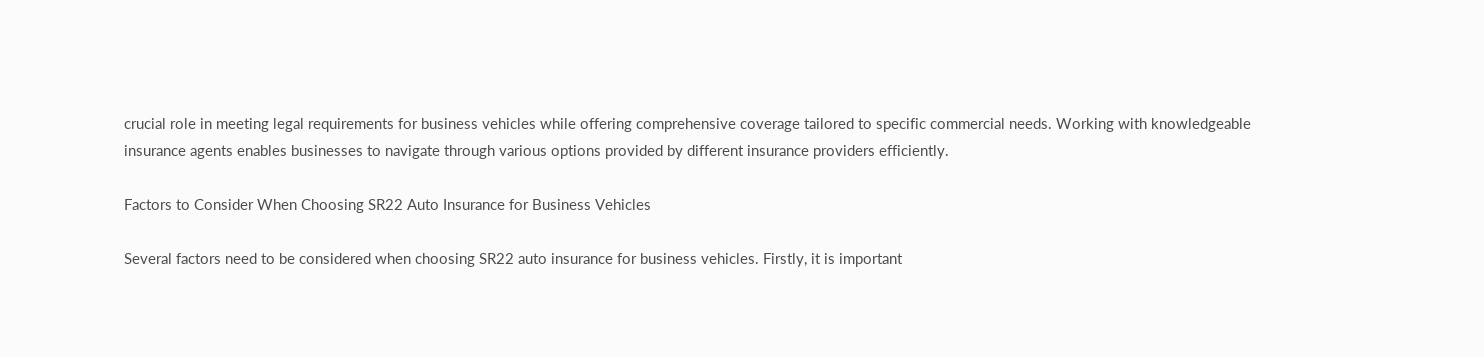crucial role in meeting legal requirements for business vehicles while offering comprehensive coverage tailored to specific commercial needs. Working with knowledgeable insurance agents enables businesses to navigate through various options provided by different insurance providers efficiently.

Factors to Consider When Choosing SR22 Auto Insurance for Business Vehicles

Several factors need to be considered when choosing SR22 auto insurance for business vehicles. Firstly, it is important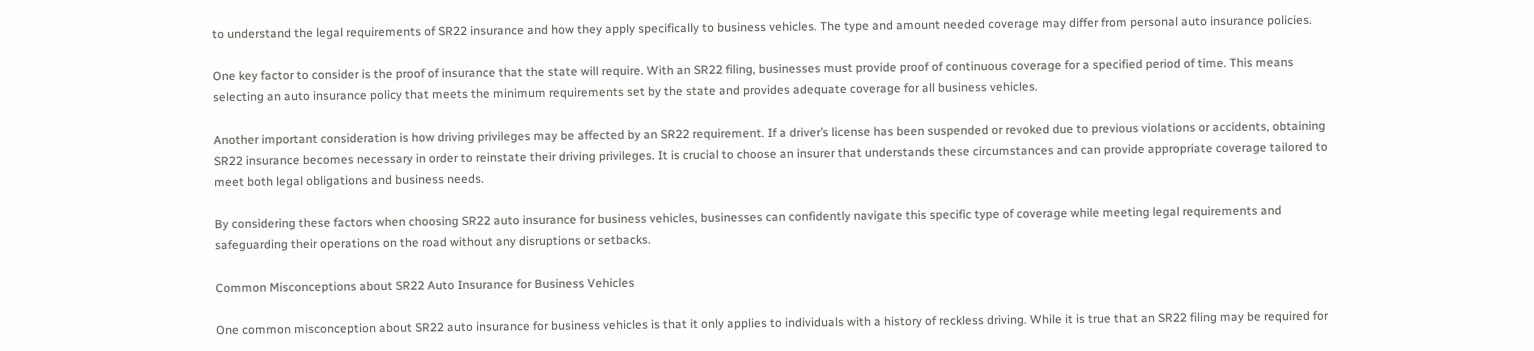to understand the legal requirements of SR22 insurance and how they apply specifically to business vehicles. The type and amount needed coverage may differ from personal auto insurance policies.

One key factor to consider is the proof of insurance that the state will require. With an SR22 filing, businesses must provide proof of continuous coverage for a specified period of time. This means selecting an auto insurance policy that meets the minimum requirements set by the state and provides adequate coverage for all business vehicles.

Another important consideration is how driving privileges may be affected by an SR22 requirement. If a driver’s license has been suspended or revoked due to previous violations or accidents, obtaining SR22 insurance becomes necessary in order to reinstate their driving privileges. It is crucial to choose an insurer that understands these circumstances and can provide appropriate coverage tailored to meet both legal obligations and business needs.

By considering these factors when choosing SR22 auto insurance for business vehicles, businesses can confidently navigate this specific type of coverage while meeting legal requirements and safeguarding their operations on the road without any disruptions or setbacks.

Common Misconceptions about SR22 Auto Insurance for Business Vehicles

One common misconception about SR22 auto insurance for business vehicles is that it only applies to individuals with a history of reckless driving. While it is true that an SR22 filing may be required for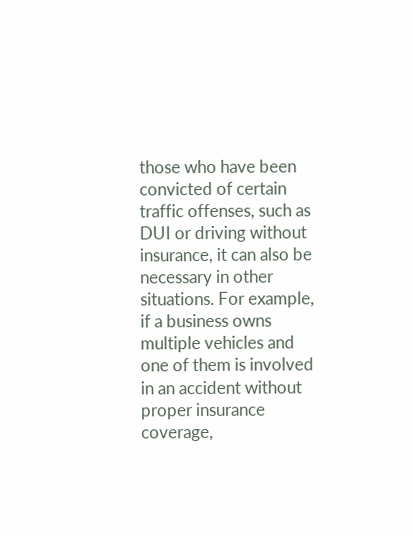those who have been convicted of certain traffic offenses, such as DUI or driving without insurance, it can also be necessary in other situations. For example, if a business owns multiple vehicles and one of them is involved in an accident without proper insurance coverage,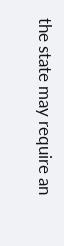the state may require an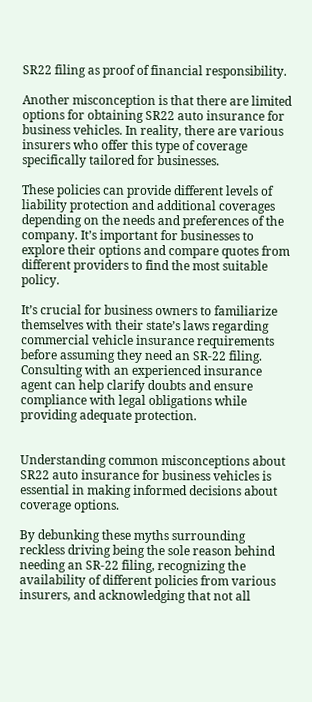SR22 filing as proof of financial responsibility.

Another misconception is that there are limited options for obtaining SR22 auto insurance for business vehicles. In reality, there are various insurers who offer this type of coverage specifically tailored for businesses.

These policies can provide different levels of liability protection and additional coverages depending on the needs and preferences of the company. It’s important for businesses to explore their options and compare quotes from different providers to find the most suitable policy.

It’s crucial for business owners to familiarize themselves with their state’s laws regarding commercial vehicle insurance requirements before assuming they need an SR-22 filing. Consulting with an experienced insurance agent can help clarify doubts and ensure compliance with legal obligations while providing adequate protection.


Understanding common misconceptions about SR22 auto insurance for business vehicles is essential in making informed decisions about coverage options.

By debunking these myths surrounding reckless driving being the sole reason behind needing an SR-22 filing, recognizing the availability of different policies from various insurers, and acknowledging that not all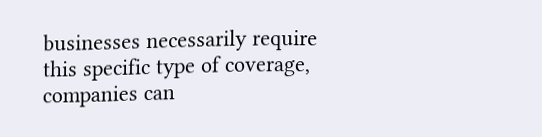businesses necessarily require this specific type of coverage, companies can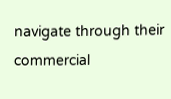navigate through their commercial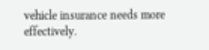vehicle insurance needs more effectively.